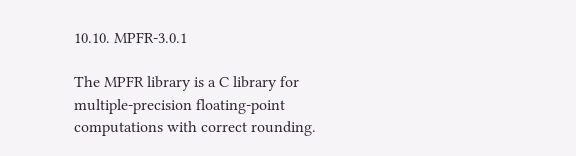10.10. MPFR-3.0.1

The MPFR library is a C library for multiple-precision floating-point computations with correct rounding.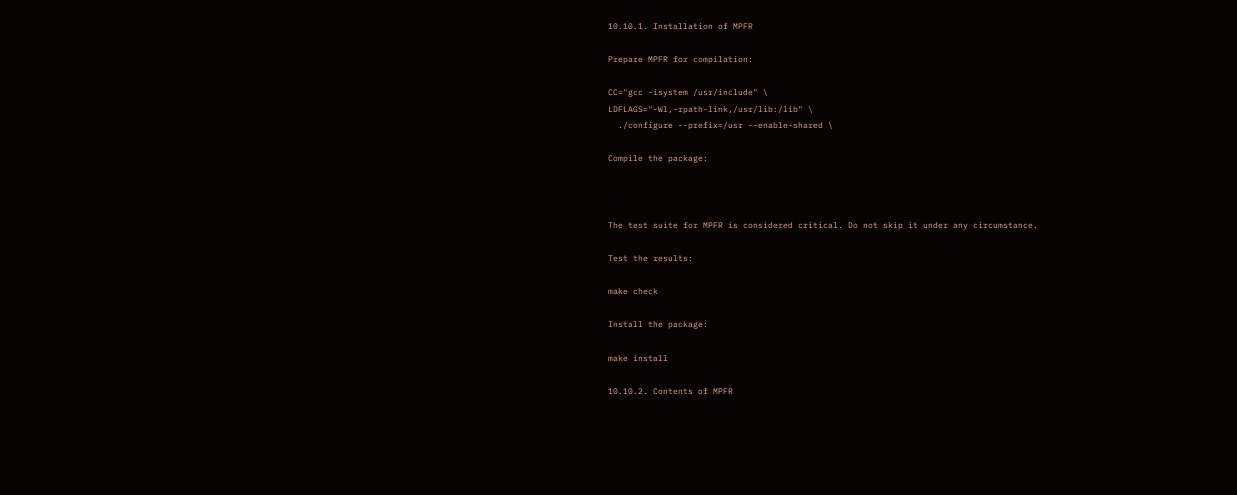10.10.1. Installation of MPFR

Prepare MPFR for compilation:

CC="gcc -isystem /usr/include" \
LDFLAGS="-Wl,-rpath-link,/usr/lib:/lib" \
  ./configure --prefix=/usr --enable-shared \

Compile the package:



The test suite for MPFR is considered critical. Do not skip it under any circumstance.

Test the results:

make check

Install the package:

make install

10.10.2. Contents of MPFR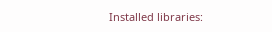Installed libraries: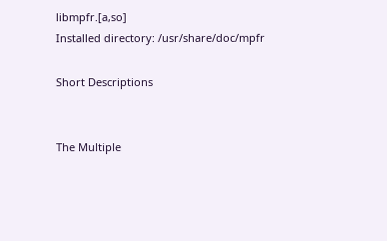libmpfr.[a,so]
Installed directory: /usr/share/doc/mpfr

Short Descriptions


The Multiple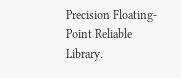Precision Floating-Point Reliable Library.